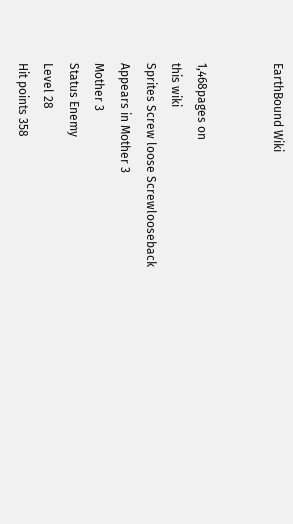EarthBound Wiki


1,468pages on
this wiki
Sprites Screw loose Screwlooseback
Appears in Mother 3
Mother 3
Status Enemy
Level 28
Hit points 358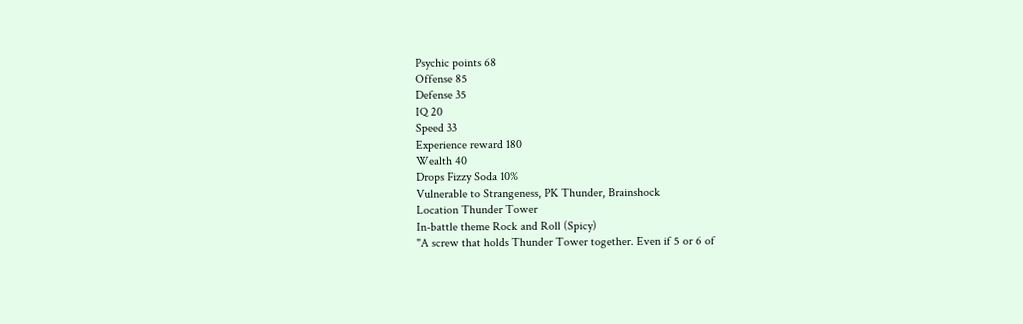Psychic points 68
Offense 85
Defense 35
IQ 20
Speed 33
Experience reward 180
Wealth 40
Drops Fizzy Soda 10%
Vulnerable to Strangeness, PK Thunder, Brainshock
Location Thunder Tower
In-battle theme Rock and Roll (Spicy)
"A screw that holds Thunder Tower together. Even if 5 or 6 of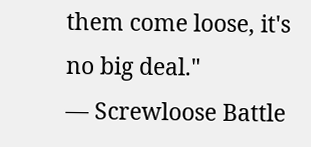them come loose, it's no big deal."
— Screwloose Battle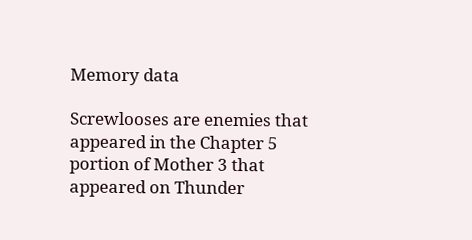Memory data

Screwlooses are enemies that appeared in the Chapter 5 portion of Mother 3 that appeared on Thunder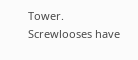Tower. Screwlooses have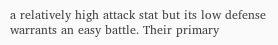a relatively high attack stat but its low defense warrants an easy battle. Their primary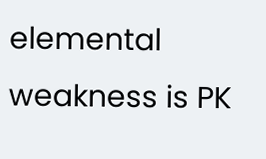elemental weakness is PK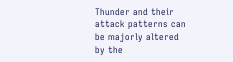Thunder and their attack patterns can be majorly altered by the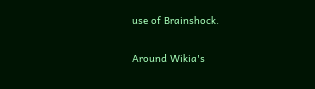use of Brainshock.

Around Wikia's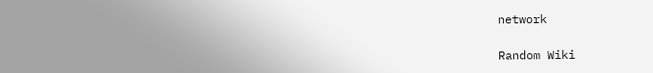network

Random Wiki